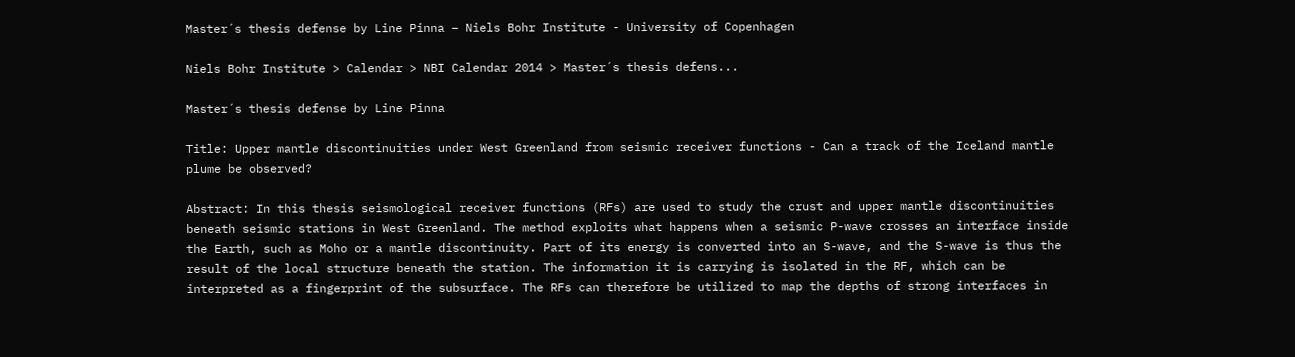Master´s thesis defense by Line Pinna – Niels Bohr Institute - University of Copenhagen

Niels Bohr Institute > Calendar > NBI Calendar 2014 > Master´s thesis defens...

Master´s thesis defense by Line Pinna

Title: Upper mantle discontinuities under West Greenland from seismic receiver functions - Can a track of the Iceland mantle plume be observed?

Abstract: In this thesis seismological receiver functions (RFs) are used to study the crust and upper mantle discontinuities beneath seismic stations in West Greenland. The method exploits what happens when a seismic P-wave crosses an interface inside the Earth, such as Moho or a mantle discontinuity. Part of its energy is converted into an S-wave, and the S-wave is thus the result of the local structure beneath the station. The information it is carrying is isolated in the RF, which can be interpreted as a fingerprint of the subsurface. The RFs can therefore be utilized to map the depths of strong interfaces in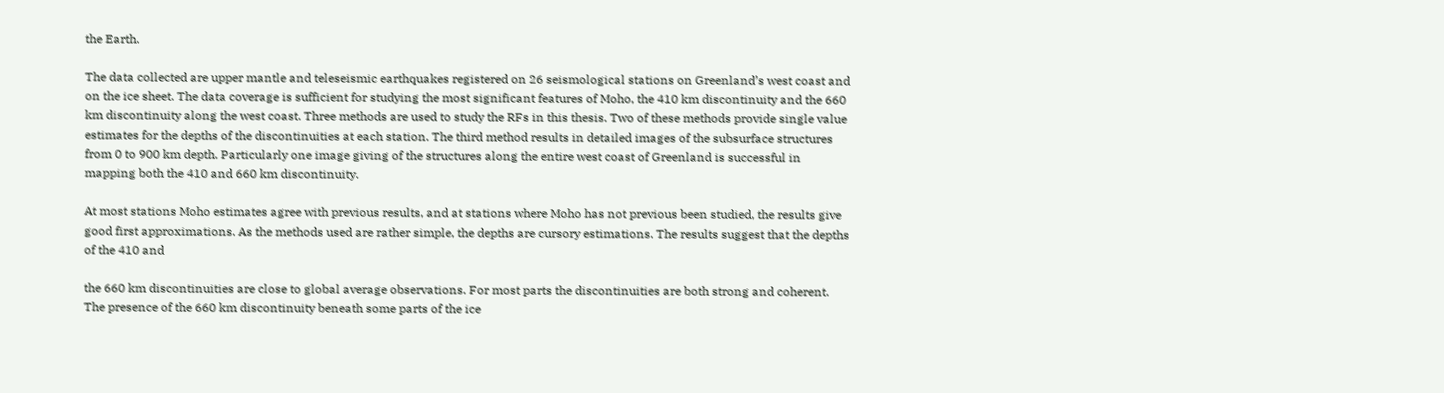the Earth.

The data collected are upper mantle and teleseismic earthquakes registered on 26 seismological stations on Greenland’s west coast and on the ice sheet. The data coverage is sufficient for studying the most significant features of Moho, the 410 km discontinuity and the 660 km discontinuity along the west coast. Three methods are used to study the RFs in this thesis. Two of these methods provide single value estimates for the depths of the discontinuities at each station. The third method results in detailed images of the subsurface structures from 0 to 900 km depth. Particularly one image giving of the structures along the entire west coast of Greenland is successful in mapping both the 410 and 660 km discontinuity.

At most stations Moho estimates agree with previous results, and at stations where Moho has not previous been studied, the results give good first approximations. As the methods used are rather simple, the depths are cursory estimations. The results suggest that the depths of the 410 and

the 660 km discontinuities are close to global average observations. For most parts the discontinuities are both strong and coherent. The presence of the 660 km discontinuity beneath some parts of the ice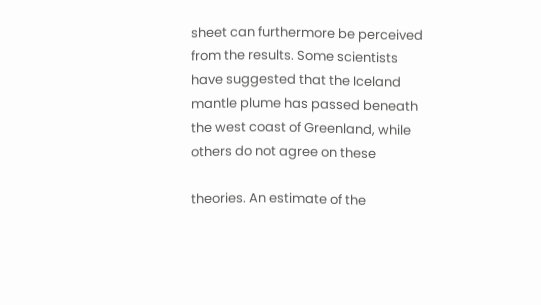sheet can furthermore be perceived from the results. Some scientists have suggested that the Iceland mantle plume has passed beneath the west coast of Greenland, while others do not agree on these

theories. An estimate of the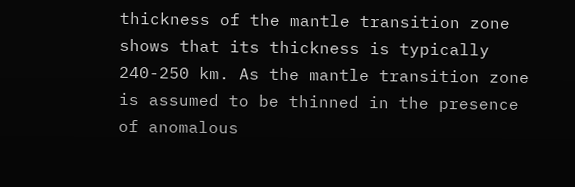thickness of the mantle transition zone shows that its thickness is typically 240-250 km. As the mantle transition zone is assumed to be thinned in the presence of anomalous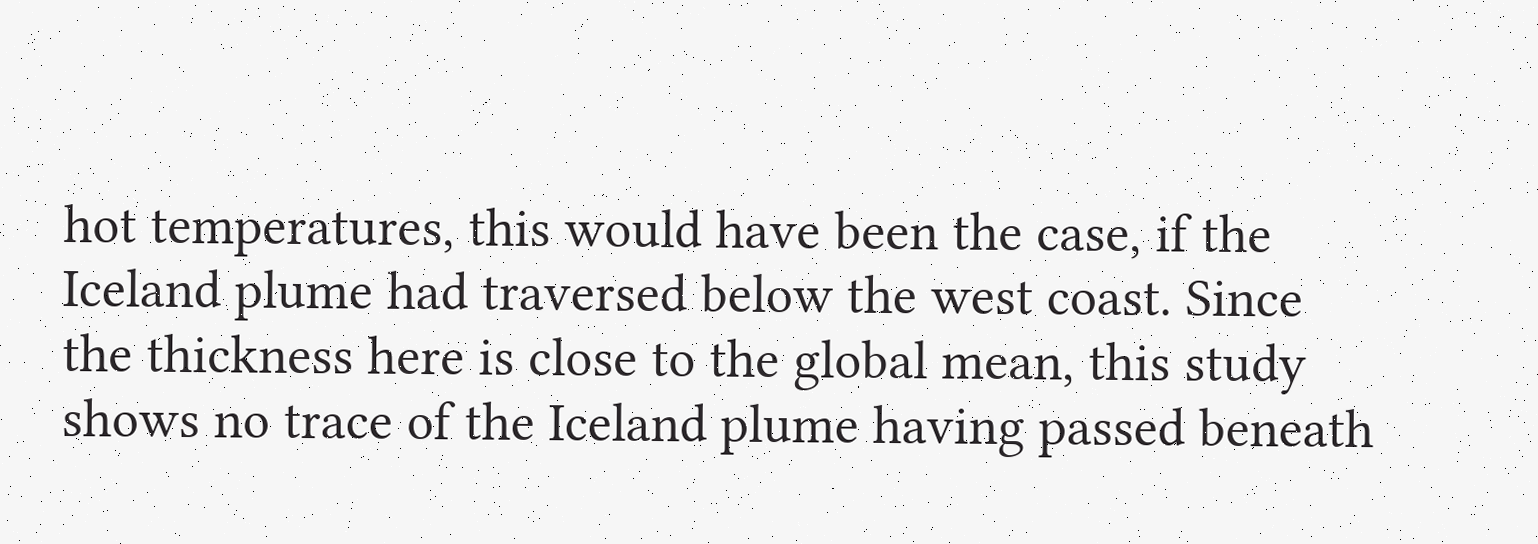hot temperatures, this would have been the case, if the Iceland plume had traversed below the west coast. Since the thickness here is close to the global mean, this study shows no trace of the Iceland plume having passed beneath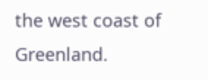the west coast of Greenland.